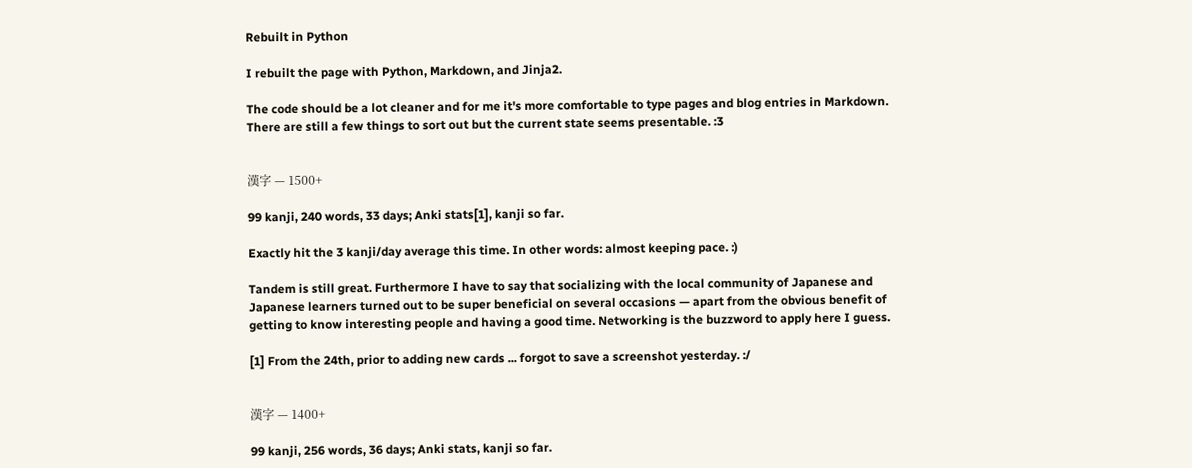Rebuilt in Python

I rebuilt the page with Python, Markdown, and Jinja2.

The code should be a lot cleaner and for me it's more comfortable to type pages and blog entries in Markdown. There are still a few things to sort out but the current state seems presentable. :3


漢字 — 1500+

99 kanji, 240 words, 33 days; Anki stats[1], kanji so far.

Exactly hit the 3 kanji/day average this time. In other words: almost keeping pace. :)

Tandem is still great. Furthermore I have to say that socializing with the local community of Japanese and Japanese learners turned out to be super beneficial on several occasions — apart from the obvious benefit of getting to know interesting people and having a good time. Networking is the buzzword to apply here I guess.

[1] From the 24th, prior to adding new cards ... forgot to save a screenshot yesterday. :/


漢字 — 1400+

99 kanji, 256 words, 36 days; Anki stats, kanji so far.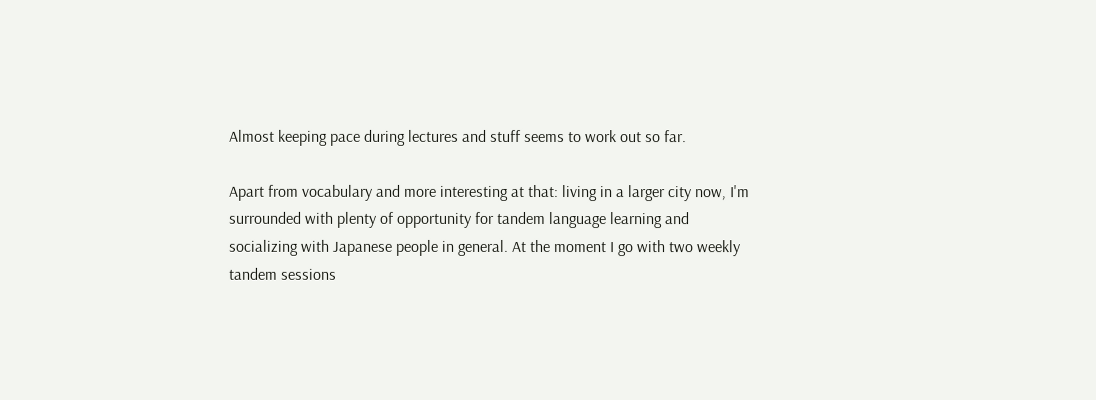Almost keeping pace during lectures and stuff seems to work out so far.

Apart from vocabulary and more interesting at that: living in a larger city now, I'm surrounded with plenty of opportunity for tandem language learning and socializing with Japanese people in general. At the moment I go with two weekly tandem sessions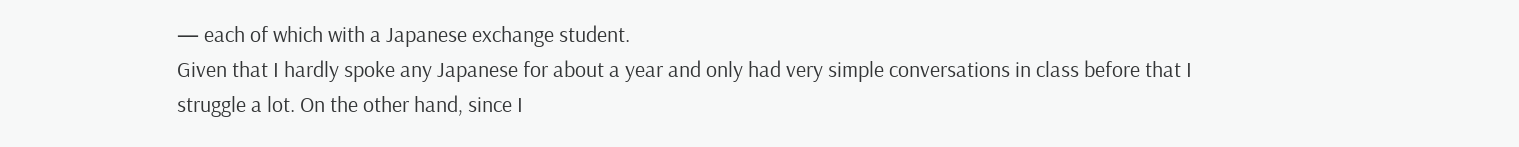— each of which with a Japanese exchange student.
Given that I hardly spoke any Japanese for about a year and only had very simple conversations in class before that I struggle a lot. On the other hand, since I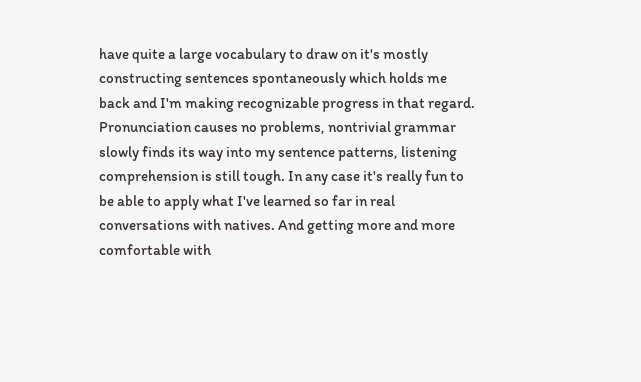have quite a large vocabulary to draw on it's mostly constructing sentences spontaneously which holds me back and I'm making recognizable progress in that regard. Pronunciation causes no problems, nontrivial grammar slowly finds its way into my sentence patterns, listening comprehension is still tough. In any case it's really fun to be able to apply what I've learned so far in real conversations with natives. And getting more and more comfortable with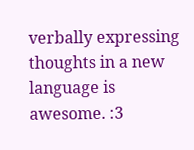verbally expressing thoughts in a new language is awesome. :3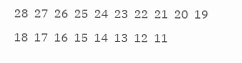28  27  26  25  24  23  22  21  20  19  18  17  16  15  14  13  12  11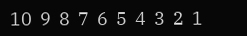10  9  8  7  6  5  4  3  2  1